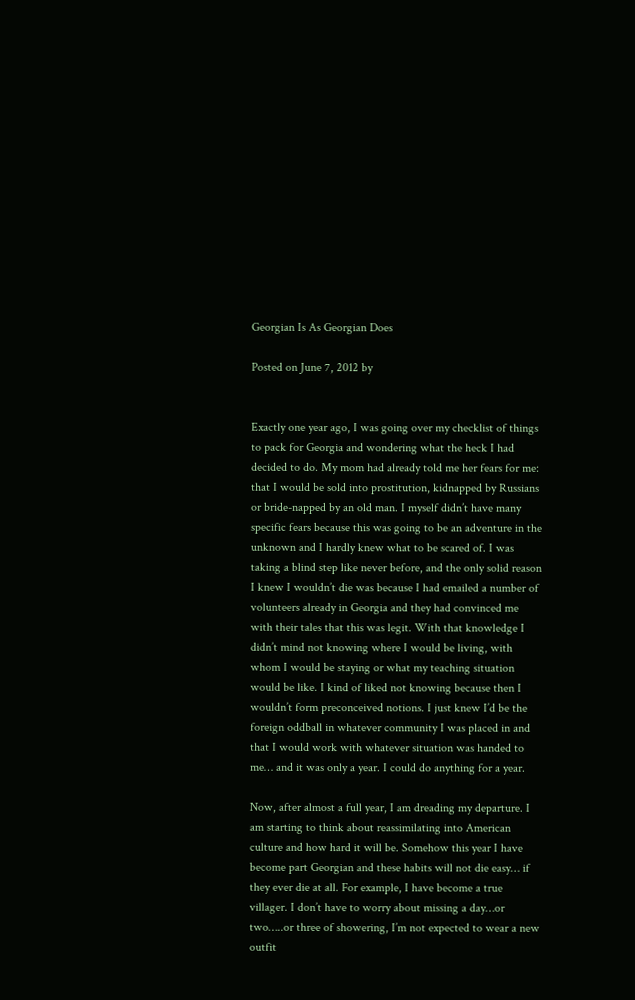Georgian Is As Georgian Does

Posted on June 7, 2012 by


Exactly one year ago, I was going over my checklist of things to pack for Georgia and wondering what the heck I had decided to do. My mom had already told me her fears for me: that I would be sold into prostitution, kidnapped by Russians or bride-napped by an old man. I myself didn’t have many specific fears because this was going to be an adventure in the unknown and I hardly knew what to be scared of. I was taking a blind step like never before, and the only solid reason I knew I wouldn’t die was because I had emailed a number of volunteers already in Georgia and they had convinced me with their tales that this was legit. With that knowledge I didn’t mind not knowing where I would be living, with whom I would be staying or what my teaching situation would be like. I kind of liked not knowing because then I wouldn’t form preconceived notions. I just knew I’d be the foreign oddball in whatever community I was placed in and that I would work with whatever situation was handed to me… and it was only a year. I could do anything for a year.

Now, after almost a full year, I am dreading my departure. I am starting to think about reassimilating into American culture and how hard it will be. Somehow this year I have become part Georgian and these habits will not die easy… if they ever die at all. For example, I have become a true villager. I don’t have to worry about missing a day…or two…..or three of showering, I’m not expected to wear a new outfit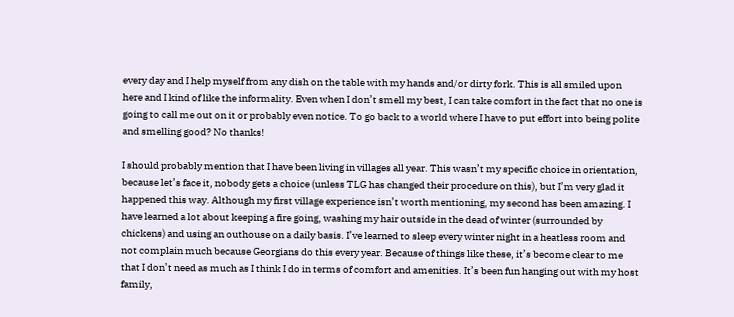every day and I help myself from any dish on the table with my hands and/or dirty fork. This is all smiled upon here and I kind of like the informality. Even when I don’t smell my best, I can take comfort in the fact that no one is going to call me out on it or probably even notice. To go back to a world where I have to put effort into being polite and smelling good? No thanks!

I should probably mention that I have been living in villages all year. This wasn’t my specific choice in orientation, because let’s face it, nobody gets a choice (unless TLG has changed their procedure on this), but I’m very glad it happened this way. Although my first village experience isn’t worth mentioning, my second has been amazing. I have learned a lot about keeping a fire going, washing my hair outside in the dead of winter (surrounded by chickens) and using an outhouse on a daily basis. I’ve learned to sleep every winter night in a heatless room and not complain much because Georgians do this every year. Because of things like these, it’s become clear to me that I don’t need as much as I think I do in terms of comfort and amenities. It’s been fun hanging out with my host family,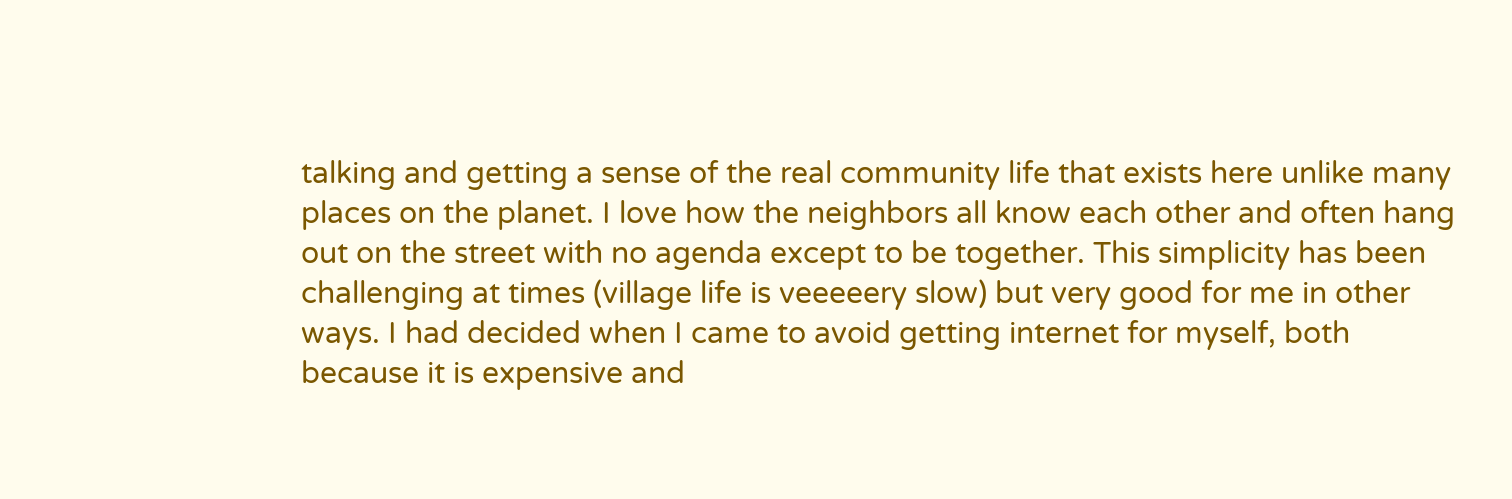talking and getting a sense of the real community life that exists here unlike many places on the planet. I love how the neighbors all know each other and often hang out on the street with no agenda except to be together. This simplicity has been challenging at times (village life is veeeeery slow) but very good for me in other ways. I had decided when I came to avoid getting internet for myself, both because it is expensive and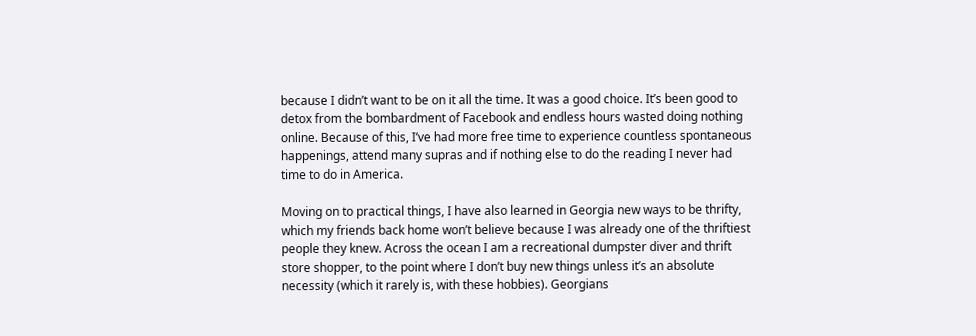because I didn’t want to be on it all the time. It was a good choice. It’s been good to detox from the bombardment of Facebook and endless hours wasted doing nothing online. Because of this, I’ve had more free time to experience countless spontaneous happenings, attend many supras and if nothing else to do the reading I never had time to do in America.

Moving on to practical things, I have also learned in Georgia new ways to be thrifty, which my friends back home won’t believe because I was already one of the thriftiest people they knew. Across the ocean I am a recreational dumpster diver and thrift store shopper, to the point where I don’t buy new things unless it’s an absolute necessity (which it rarely is, with these hobbies). Georgians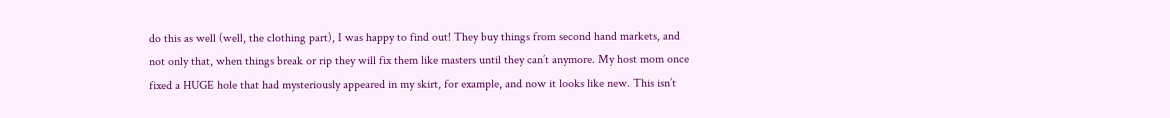do this as well (well, the clothing part), I was happy to find out! They buy things from second hand markets, and not only that, when things break or rip they will fix them like masters until they can’t anymore. My host mom once fixed a HUGE hole that had mysteriously appeared in my skirt, for example, and now it looks like new. This isn’t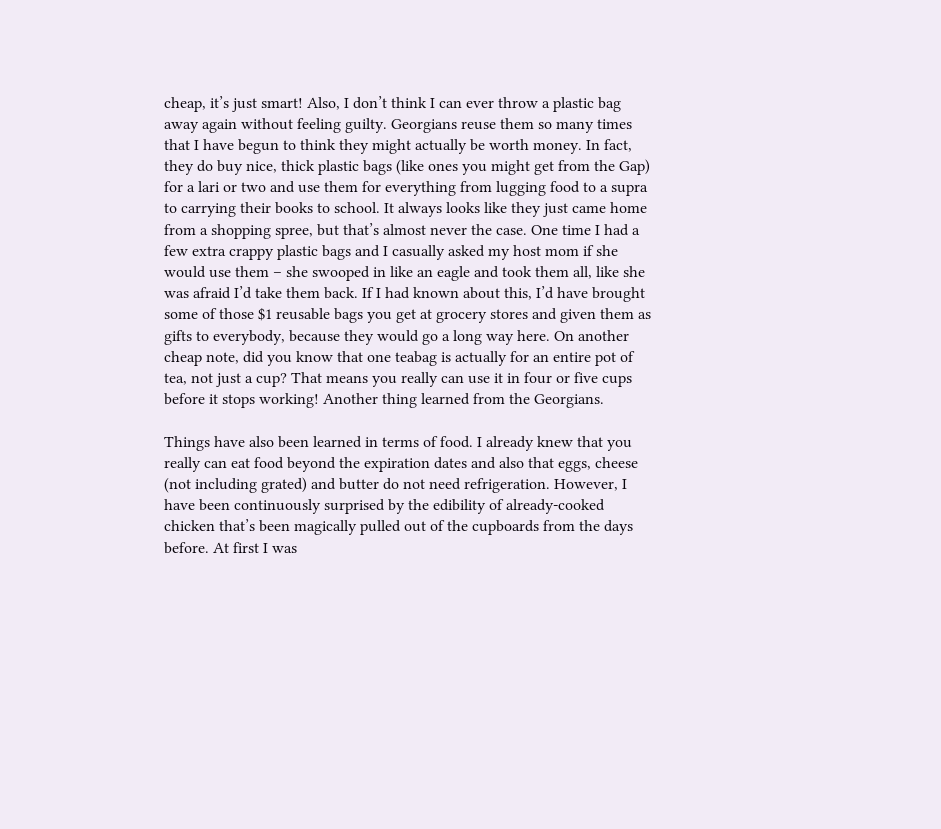cheap, it’s just smart! Also, I don’t think I can ever throw a plastic bag away again without feeling guilty. Georgians reuse them so many times that I have begun to think they might actually be worth money. In fact, they do buy nice, thick plastic bags (like ones you might get from the Gap) for a lari or two and use them for everything from lugging food to a supra to carrying their books to school. It always looks like they just came home from a shopping spree, but that’s almost never the case. One time I had a few extra crappy plastic bags and I casually asked my host mom if she would use them – she swooped in like an eagle and took them all, like she was afraid I’d take them back. If I had known about this, I’d have brought some of those $1 reusable bags you get at grocery stores and given them as gifts to everybody, because they would go a long way here. On another cheap note, did you know that one teabag is actually for an entire pot of tea, not just a cup? That means you really can use it in four or five cups before it stops working! Another thing learned from the Georgians.

Things have also been learned in terms of food. I already knew that you really can eat food beyond the expiration dates and also that eggs, cheese (not including grated) and butter do not need refrigeration. However, I have been continuously surprised by the edibility of already-cooked chicken that’s been magically pulled out of the cupboards from the days before. At first I was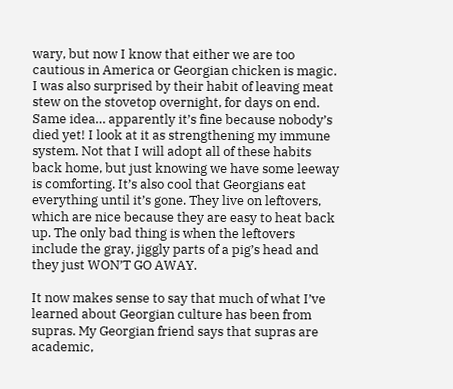wary, but now I know that either we are too cautious in America or Georgian chicken is magic. I was also surprised by their habit of leaving meat stew on the stovetop overnight, for days on end. Same idea… apparently it’s fine because nobody’s died yet! I look at it as strengthening my immune system. Not that I will adopt all of these habits back home, but just knowing we have some leeway is comforting. It’s also cool that Georgians eat everything until it’s gone. They live on leftovers, which are nice because they are easy to heat back up. The only bad thing is when the leftovers include the gray, jiggly parts of a pig’s head and they just WON’T GO AWAY.

It now makes sense to say that much of what I’ve learned about Georgian culture has been from supras. My Georgian friend says that supras are academic,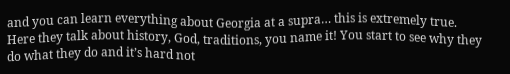and you can learn everything about Georgia at a supra… this is extremely true. Here they talk about history, God, traditions, you name it! You start to see why they do what they do and it’s hard not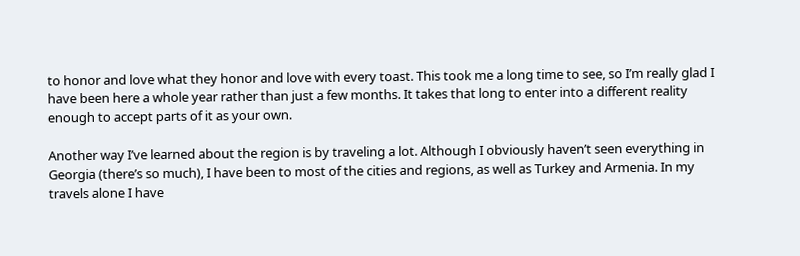to honor and love what they honor and love with every toast. This took me a long time to see, so I’m really glad I have been here a whole year rather than just a few months. It takes that long to enter into a different reality enough to accept parts of it as your own.

Another way I’ve learned about the region is by traveling a lot. Although I obviously haven’t seen everything in Georgia (there’s so much), I have been to most of the cities and regions, as well as Turkey and Armenia. In my travels alone I have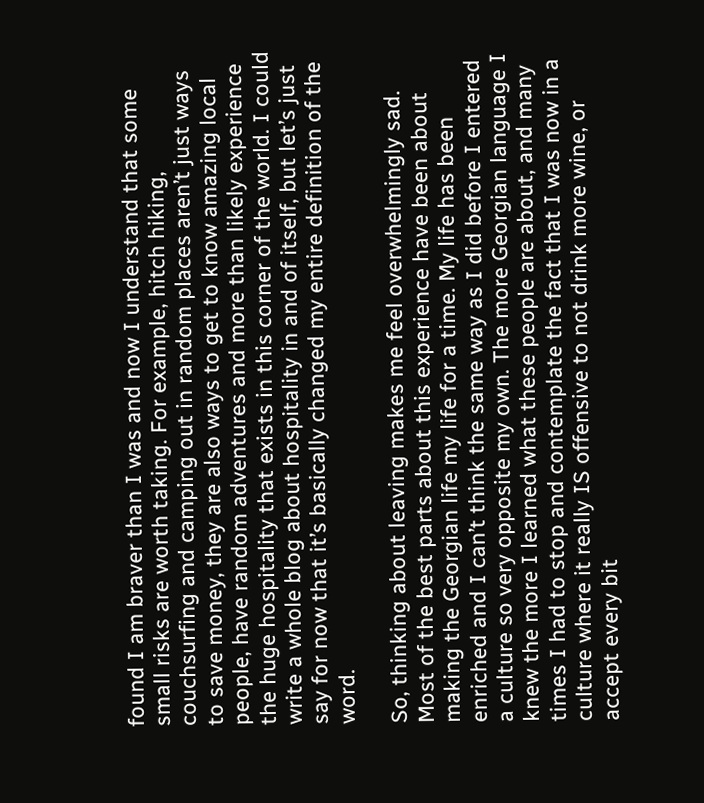found I am braver than I was and now I understand that some small risks are worth taking. For example, hitch hiking, couchsurfing and camping out in random places aren’t just ways to save money, they are also ways to get to know amazing local people, have random adventures and more than likely experience the huge hospitality that exists in this corner of the world. I could write a whole blog about hospitality in and of itself, but let’s just say for now that it’s basically changed my entire definition of the word.

So, thinking about leaving makes me feel overwhelmingly sad. Most of the best parts about this experience have been about making the Georgian life my life for a time. My life has been enriched and I can’t think the same way as I did before I entered a culture so very opposite my own. The more Georgian language I knew the more I learned what these people are about, and many times I had to stop and contemplate the fact that I was now in a culture where it really IS offensive to not drink more wine, or accept every bit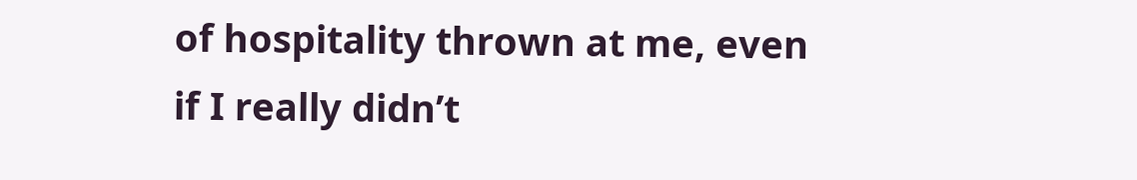of hospitality thrown at me, even if I really didn’t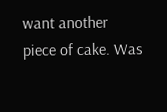want another piece of cake. Was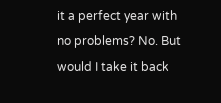it a perfect year with no problems? No. But would I take it back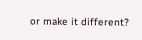or make it different?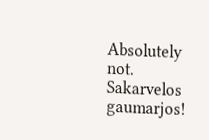Absolutely not. Sakarvelos gaumarjos!